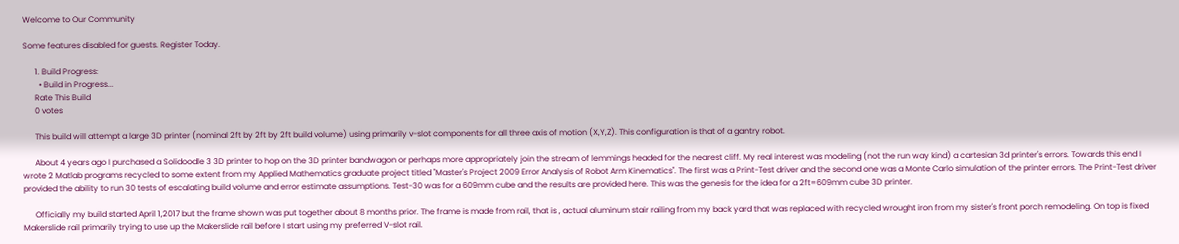Welcome to Our Community

Some features disabled for guests. Register Today.

      1. Build Progress:
        • Build in Progress...
      Rate This Build
      0 votes

      This build will attempt a large 3D printer (nominal 2ft by 2ft by 2ft build volume) using primarily v-slot components for all three axis of motion (X,Y,Z). This configuration is that of a gantry robot.

      About 4 years ago I purchased a Solidoodle 3 3D printer to hop on the 3D printer bandwagon or perhaps more appropriately join the stream of lemmings headed for the nearest cliff. My real interest was modeling (not the run way kind) a cartesian 3d printer's errors. Towards this end I wrote 2 Matlab programs recycled to some extent from my Applied Mathematics graduate project titled "Master's Project 2009 Error Analysis of Robot Arm Kinematics". The first was a Print-Test driver and the second one was a Monte Carlo simulation of the printer errors. The Print-Test driver provided the ability to run 30 tests of escalating build volume and error estimate assumptions. Test-30 was for a 609mm cube and the results are provided here. This was the genesis for the idea for a 2ft=609mm cube 3D printer.

      Officially my build started April 1,2017 but the frame shown was put together about 8 months prior. The frame is made from rail, that is , actual aluminum stair railing from my back yard that was replaced with recycled wrought iron from my sister's front porch remodeling. On top is fixed Makerslide rail primarily trying to use up the Makerslide rail before I start using my preferred V-slot rail.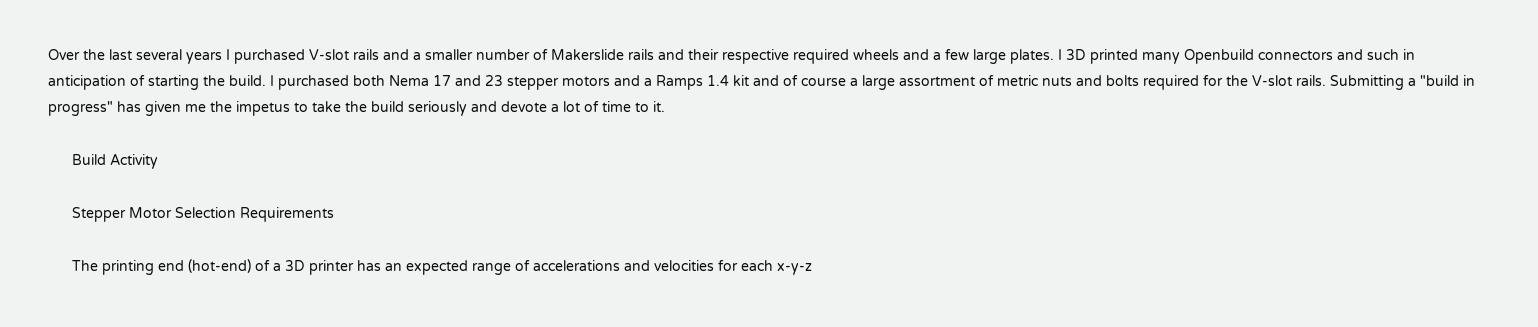Over the last several years I purchased V-slot rails and a smaller number of Makerslide rails and their respective required wheels and a few large plates. I 3D printed many Openbuild connectors and such in anticipation of starting the build. I purchased both Nema 17 and 23 stepper motors and a Ramps 1.4 kit and of course a large assortment of metric nuts and bolts required for the V-slot rails. Submitting a "build in progress" has given me the impetus to take the build seriously and devote a lot of time to it.

      Build Activity

      Stepper Motor Selection Requirements

      The printing end (hot-end) of a 3D printer has an expected range of accelerations and velocities for each x-y-z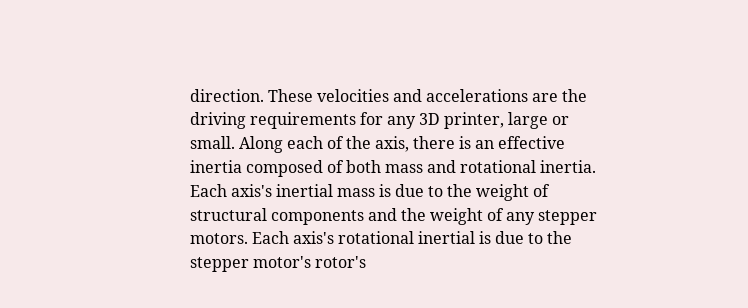direction. These velocities and accelerations are the driving requirements for any 3D printer, large or small. Along each of the axis, there is an effective inertia composed of both mass and rotational inertia. Each axis's inertial mass is due to the weight of structural components and the weight of any stepper motors. Each axis's rotational inertial is due to the stepper motor's rotor's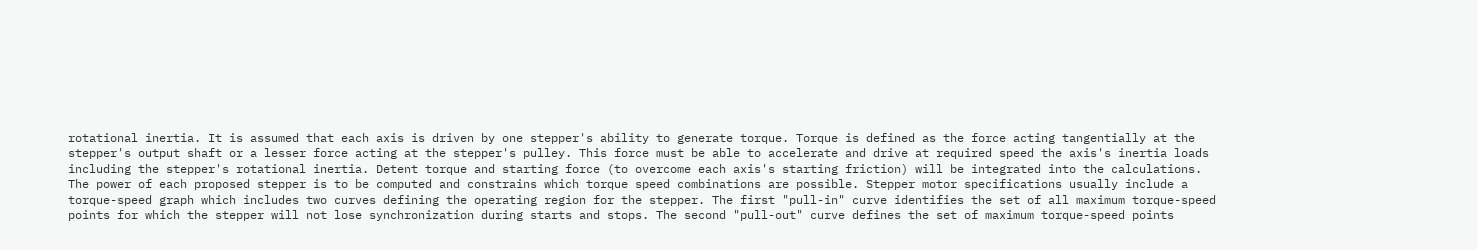rotational inertia. It is assumed that each axis is driven by one stepper's ability to generate torque. Torque is defined as the force acting tangentially at the stepper's output shaft or a lesser force acting at the stepper's pulley. This force must be able to accelerate and drive at required speed the axis's inertia loads including the stepper's rotational inertia. Detent torque and starting force (to overcome each axis's starting friction) will be integrated into the calculations. The power of each proposed stepper is to be computed and constrains which torque speed combinations are possible. Stepper motor specifications usually include a torque-speed graph which includes two curves defining the operating region for the stepper. The first "pull-in" curve identifies the set of all maximum torque-speed points for which the stepper will not lose synchronization during starts and stops. The second "pull-out" curve defines the set of maximum torque-speed points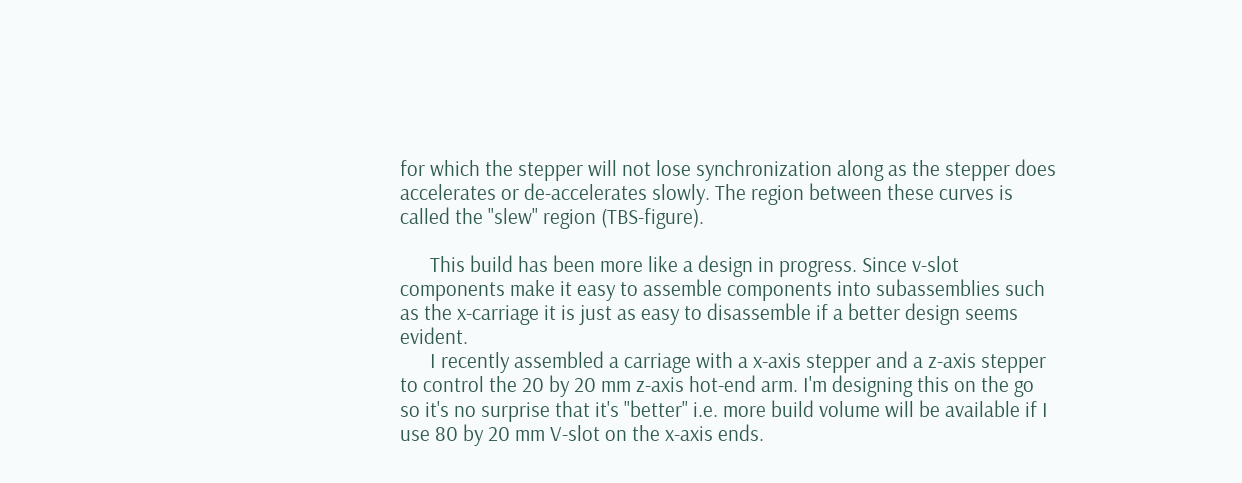for which the stepper will not lose synchronization along as the stepper does accelerates or de-accelerates slowly. The region between these curves is called the "slew" region (TBS-figure).

      This build has been more like a design in progress. Since v-slot components make it easy to assemble components into subassemblies such as the x-carriage it is just as easy to disassemble if a better design seems evident.
      I recently assembled a carriage with a x-axis stepper and a z-axis stepper to control the 20 by 20 mm z-axis hot-end arm. I'm designing this on the go so it's no surprise that it's "better" i.e. more build volume will be available if I use 80 by 20 mm V-slot on the x-axis ends.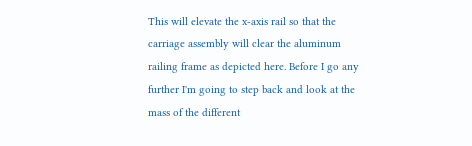This will elevate the x-axis rail so that the carriage assembly will clear the aluminum railing frame as depicted here. Before I go any further I'm going to step back and look at the mass of the different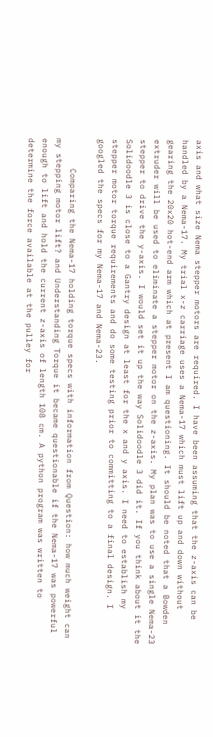axis and what size Nema stepper motors are required. I have been assuming that the z-axis can be handled by a Nema-17. My trial x-z carriage uses a Nema-17 which must lift up and down without gearing the 20x20 hot-end arm which at present I am questioning. It should be noted that a Bowden extruder will be used to eliminate a stepper motor on the z-axis. My plan was to use a single Nema-23 stepper to drive the y-axis. I would set it up the way Solidoodle 3 did it. If you think about it the Solidoodle 3 is close to a Gantry design at least for the x and y axis. I need to establish my stepper motor torque requirements and do some testing prior to committing to a final design. I googled the specs for my Nema-17 and Nema-23.

      Comparing the Nema-17 holding torque specs with information from Question: how much weight can my stepping motor lift? and Understanding Torque it became questionable if the Nema-17 was powerful enough to lift and hold the current z-axis of length 108 cm. A python program was written to determine the force available at the pulley for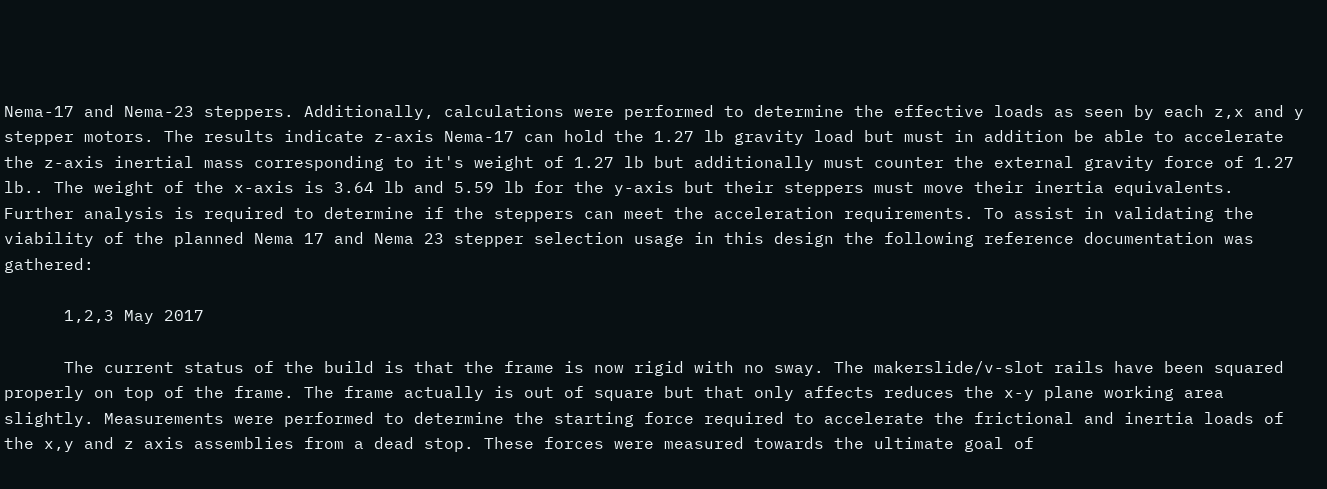Nema-17 and Nema-23 steppers. Additionally, calculations were performed to determine the effective loads as seen by each z,x and y stepper motors. The results indicate z-axis Nema-17 can hold the 1.27 lb gravity load but must in addition be able to accelerate the z-axis inertial mass corresponding to it's weight of 1.27 lb but additionally must counter the external gravity force of 1.27 lb.. The weight of the x-axis is 3.64 lb and 5.59 lb for the y-axis but their steppers must move their inertia equivalents. Further analysis is required to determine if the steppers can meet the acceleration requirements. To assist in validating the viability of the planned Nema 17 and Nema 23 stepper selection usage in this design the following reference documentation was gathered:

      1,2,3 May 2017

      The current status of the build is that the frame is now rigid with no sway. The makerslide/v-slot rails have been squared properly on top of the frame. The frame actually is out of square but that only affects reduces the x-y plane working area slightly. Measurements were performed to determine the starting force required to accelerate the frictional and inertia loads of the x,y and z axis assemblies from a dead stop. These forces were measured towards the ultimate goal of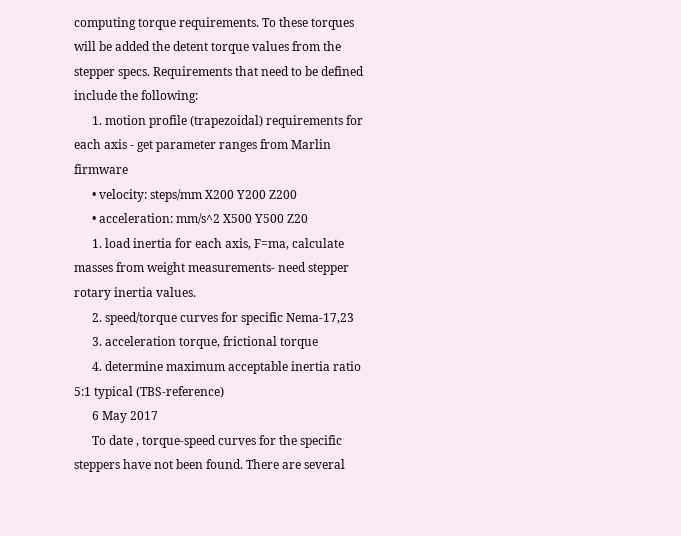computing torque requirements. To these torques will be added the detent torque values from the stepper specs. Requirements that need to be defined include the following:
      1. motion profile (trapezoidal) requirements for each axis - get parameter ranges from Marlin firmware
      • velocity: steps/mm X200 Y200 Z200
      • acceleration: mm/s^2 X500 Y500 Z20
      1. load inertia for each axis, F=ma, calculate masses from weight measurements- need stepper rotary inertia values.
      2. speed/torque curves for specific Nema-17,23
      3. acceleration torque, frictional torque
      4. determine maximum acceptable inertia ratio 5:1 typical (TBS-reference)
      6 May 2017
      To date , torque-speed curves for the specific steppers have not been found. There are several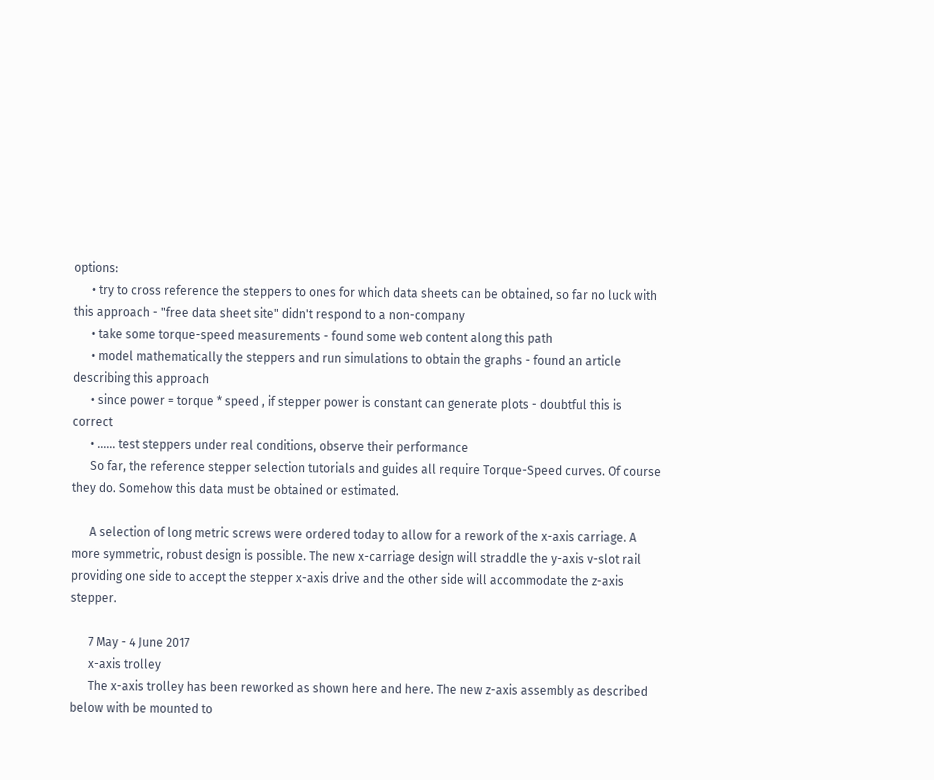options:
      • try to cross reference the steppers to ones for which data sheets can be obtained, so far no luck with this approach - "free data sheet site" didn't respond to a non-company
      • take some torque-speed measurements - found some web content along this path
      • model mathematically the steppers and run simulations to obtain the graphs - found an article describing this approach
      • since power = torque * speed , if stepper power is constant can generate plots - doubtful this is correct
      • ...... test steppers under real conditions, observe their performance
      So far, the reference stepper selection tutorials and guides all require Torque-Speed curves. Of course they do. Somehow this data must be obtained or estimated.

      A selection of long metric screws were ordered today to allow for a rework of the x-axis carriage. A more symmetric, robust design is possible. The new x-carriage design will straddle the y-axis v-slot rail providing one side to accept the stepper x-axis drive and the other side will accommodate the z-axis stepper.

      7 May - 4 June 2017
      x-axis trolley
      The x-axis trolley has been reworked as shown here and here. The new z-axis assembly as described below with be mounted to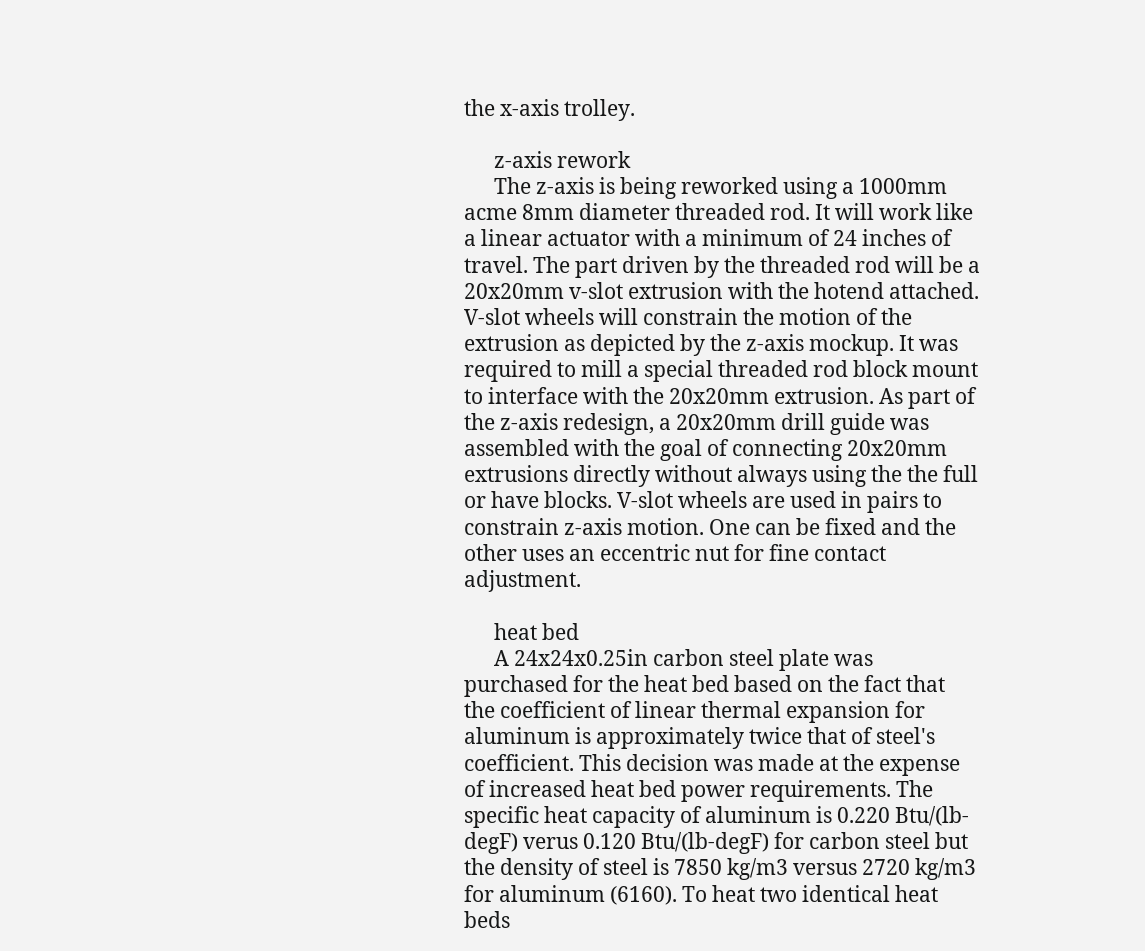the x-axis trolley.

      z-axis rework
      The z-axis is being reworked using a 1000mm acme 8mm diameter threaded rod. It will work like a linear actuator with a minimum of 24 inches of travel. The part driven by the threaded rod will be a 20x20mm v-slot extrusion with the hotend attached. V-slot wheels will constrain the motion of the extrusion as depicted by the z-axis mockup. It was required to mill a special threaded rod block mount to interface with the 20x20mm extrusion. As part of the z-axis redesign, a 20x20mm drill guide was assembled with the goal of connecting 20x20mm extrusions directly without always using the the full or have blocks. V-slot wheels are used in pairs to constrain z-axis motion. One can be fixed and the other uses an eccentric nut for fine contact adjustment.

      heat bed
      A 24x24x0.25in carbon steel plate was purchased for the heat bed based on the fact that the coefficient of linear thermal expansion for aluminum is approximately twice that of steel's coefficient. This decision was made at the expense of increased heat bed power requirements. The specific heat capacity of aluminum is 0.220 Btu/(lb-degF) verus 0.120 Btu/(lb-degF) for carbon steel but the density of steel is 7850 kg/m3 versus 2720 kg/m3 for aluminum (6160). To heat two identical heat beds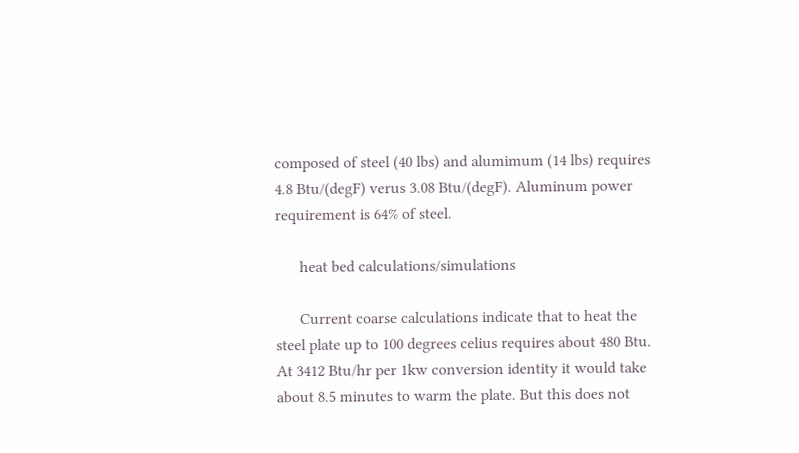composed of steel (40 lbs) and alumimum (14 lbs) requires 4.8 Btu/(degF) verus 3.08 Btu/(degF). Aluminum power requirement is 64% of steel.

      heat bed calculations/simulations

      Current coarse calculations indicate that to heat the steel plate up to 100 degrees celius requires about 480 Btu. At 3412 Btu/hr per 1kw conversion identity it would take about 8.5 minutes to warm the plate. But this does not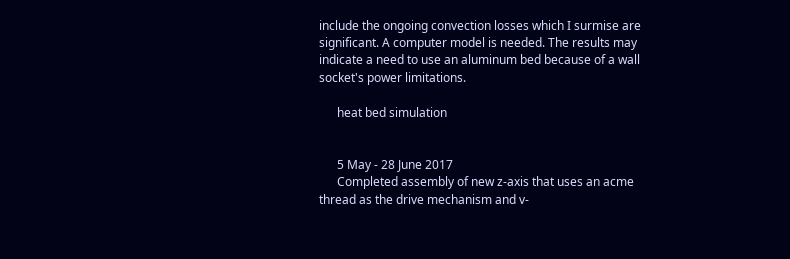include the ongoing convection losses which I surmise are significant. A computer model is needed. The results may indicate a need to use an aluminum bed because of a wall socket's power limitations.

      heat bed simulation


      5 May - 28 June 2017
      Completed assembly of new z-axis that uses an acme thread as the drive mechanism and v-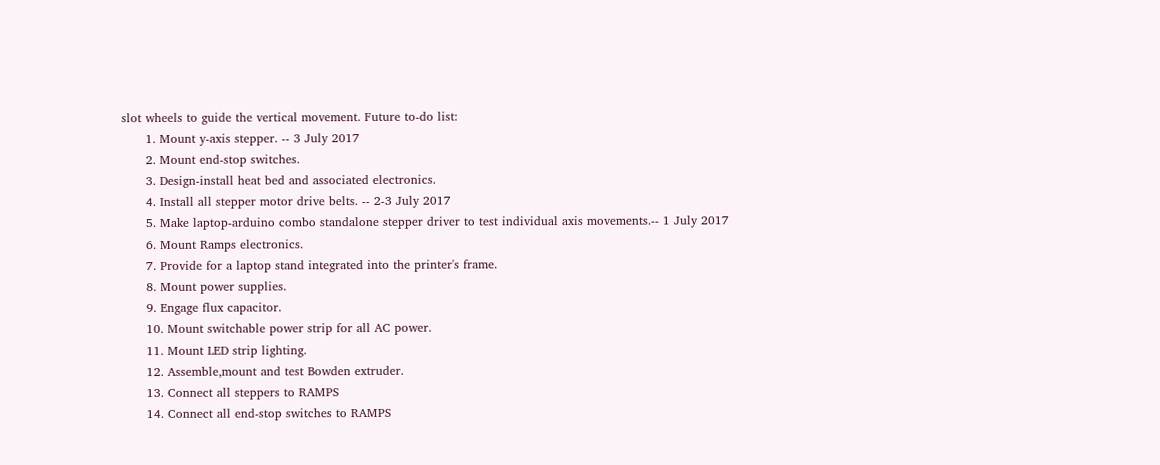slot wheels to guide the vertical movement. Future to-do list:
      1. Mount y-axis stepper. -- 3 July 2017
      2. Mount end-stop switches.
      3. Design-install heat bed and associated electronics.
      4. Install all stepper motor drive belts. -- 2-3 July 2017
      5. Make laptop-arduino combo standalone stepper driver to test individual axis movements.-- 1 July 2017
      6. Mount Ramps electronics.
      7. Provide for a laptop stand integrated into the printer's frame.
      8. Mount power supplies.
      9. Engage flux capacitor.
      10. Mount switchable power strip for all AC power.
      11. Mount LED strip lighting.
      12. Assemble,mount and test Bowden extruder.
      13. Connect all steppers to RAMPS
      14. Connect all end-stop switches to RAMPS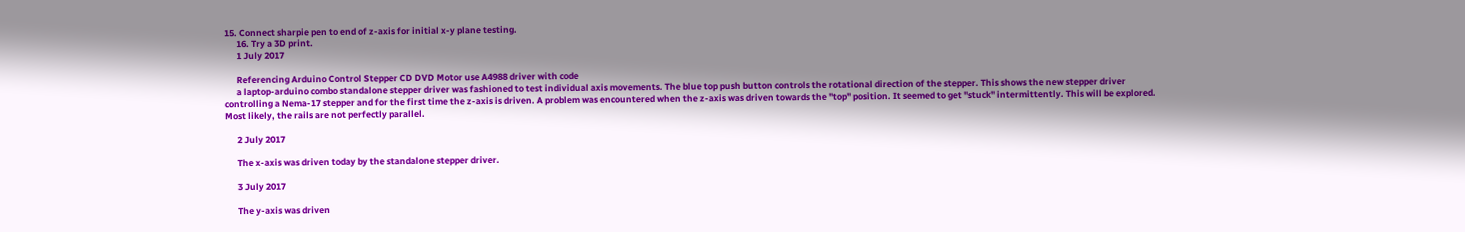15. Connect sharpie pen to end of z-axis for initial x-y plane testing.
      16. Try a 3D print.
      1 July 2017

      Referencing Arduino Control Stepper CD DVD Motor use A4988 driver with code
      a laptop-arduino combo standalone stepper driver was fashioned to test individual axis movements. The blue top push button controls the rotational direction of the stepper. This shows the new stepper driver controlling a Nema-17 stepper and for the first time the z-axis is driven. A problem was encountered when the z-axis was driven towards the "top" position. It seemed to get "stuck" intermittently. This will be explored. Most likely, the rails are not perfectly parallel.

      2 July 2017

      The x-axis was driven today by the standalone stepper driver.

      3 July 2017

      The y-axis was driven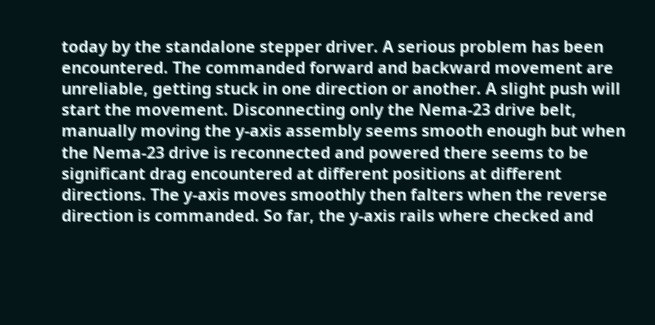today by the standalone stepper driver. A serious problem has been encountered. The commanded forward and backward movement are unreliable, getting stuck in one direction or another. A slight push will start the movement. Disconnecting only the Nema-23 drive belt, manually moving the y-axis assembly seems smooth enough but when the Nema-23 drive is reconnected and powered there seems to be significant drag encountered at different positions at different directions. The y-axis moves smoothly then falters when the reverse direction is commanded. So far, the y-axis rails where checked and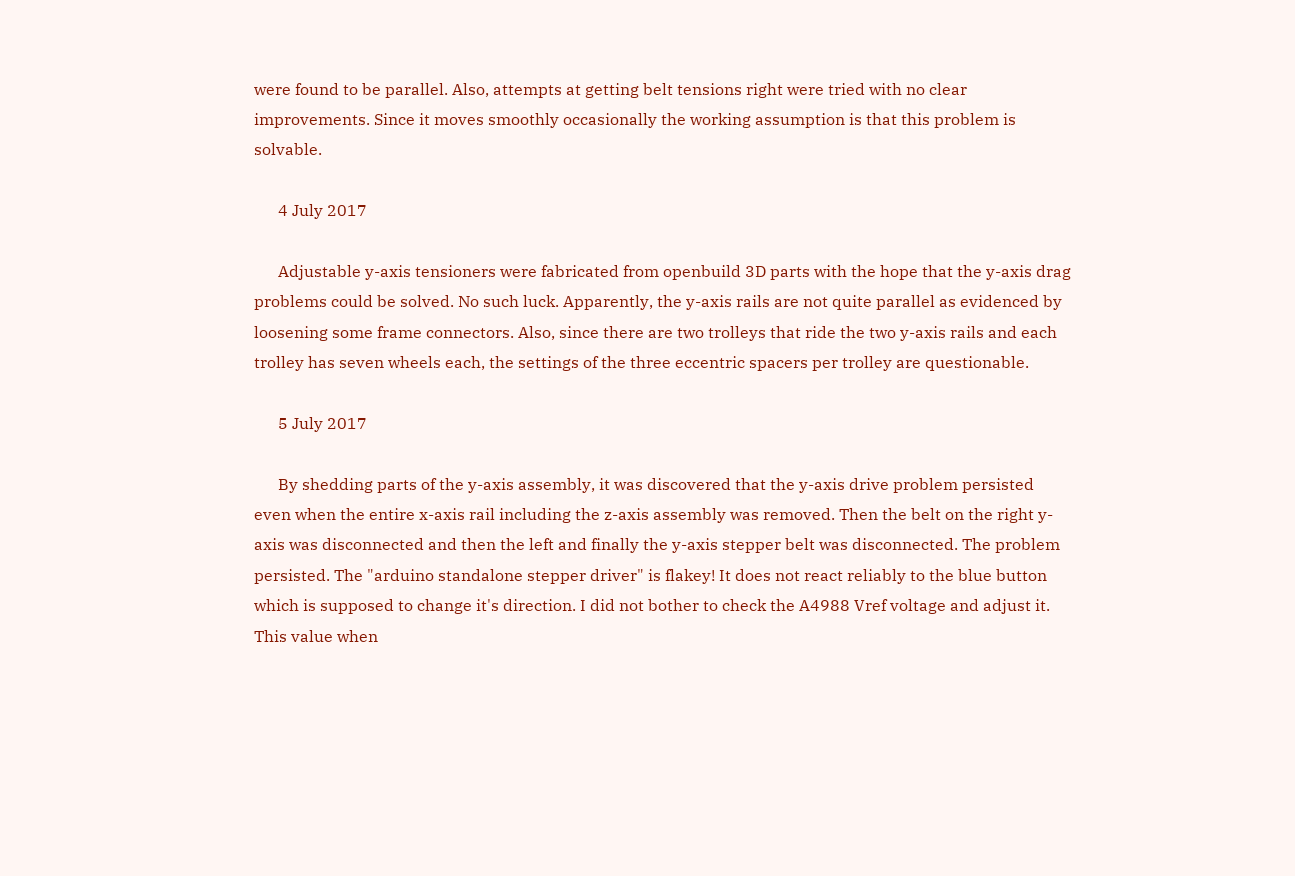were found to be parallel. Also, attempts at getting belt tensions right were tried with no clear improvements. Since it moves smoothly occasionally the working assumption is that this problem is solvable.

      4 July 2017

      Adjustable y-axis tensioners were fabricated from openbuild 3D parts with the hope that the y-axis drag problems could be solved. No such luck. Apparently, the y-axis rails are not quite parallel as evidenced by loosening some frame connectors. Also, since there are two trolleys that ride the two y-axis rails and each trolley has seven wheels each, the settings of the three eccentric spacers per trolley are questionable.

      5 July 2017

      By shedding parts of the y-axis assembly, it was discovered that the y-axis drive problem persisted even when the entire x-axis rail including the z-axis assembly was removed. Then the belt on the right y-axis was disconnected and then the left and finally the y-axis stepper belt was disconnected. The problem persisted. The "arduino standalone stepper driver" is flakey! It does not react reliably to the blue button which is supposed to change it's direction. I did not bother to check the A4988 Vref voltage and adjust it. This value when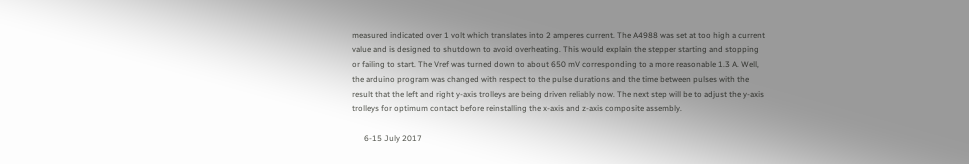measured indicated over 1 volt which translates into 2 amperes current. The A4988 was set at too high a current value and is designed to shutdown to avoid overheating. This would explain the stepper starting and stopping or failing to start. The Vref was turned down to about 650 mV corresponding to a more reasonable 1.3 A. Well, the arduino program was changed with respect to the pulse durations and the time between pulses with the result that the left and right y-axis trolleys are being driven reliably now. The next step will be to adjust the y-axis trolleys for optimum contact before reinstalling the x-axis and z-axis composite assembly.

      6-15 July 2017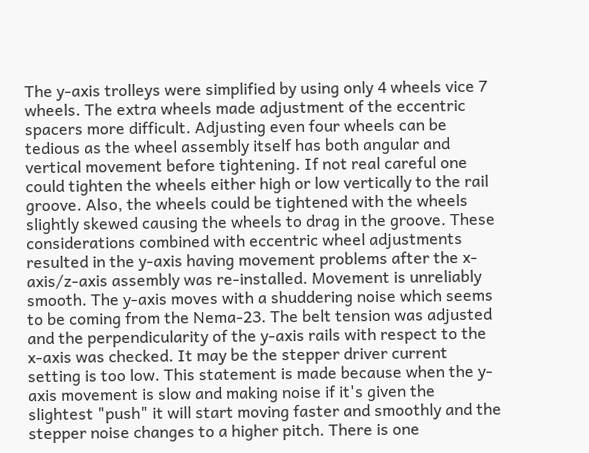The y-axis trolleys were simplified by using only 4 wheels vice 7 wheels. The extra wheels made adjustment of the eccentric spacers more difficult. Adjusting even four wheels can be tedious as the wheel assembly itself has both angular and vertical movement before tightening. If not real careful one could tighten the wheels either high or low vertically to the rail groove. Also, the wheels could be tightened with the wheels slightly skewed causing the wheels to drag in the groove. These considerations combined with eccentric wheel adjustments resulted in the y-axis having movement problems after the x-axis/z-axis assembly was re-installed. Movement is unreliably smooth. The y-axis moves with a shuddering noise which seems to be coming from the Nema-23. The belt tension was adjusted and the perpendicularity of the y-axis rails with respect to the x-axis was checked. It may be the stepper driver current setting is too low. This statement is made because when the y-axis movement is slow and making noise if it's given the slightest "push" it will start moving faster and smoothly and the stepper noise changes to a higher pitch. There is one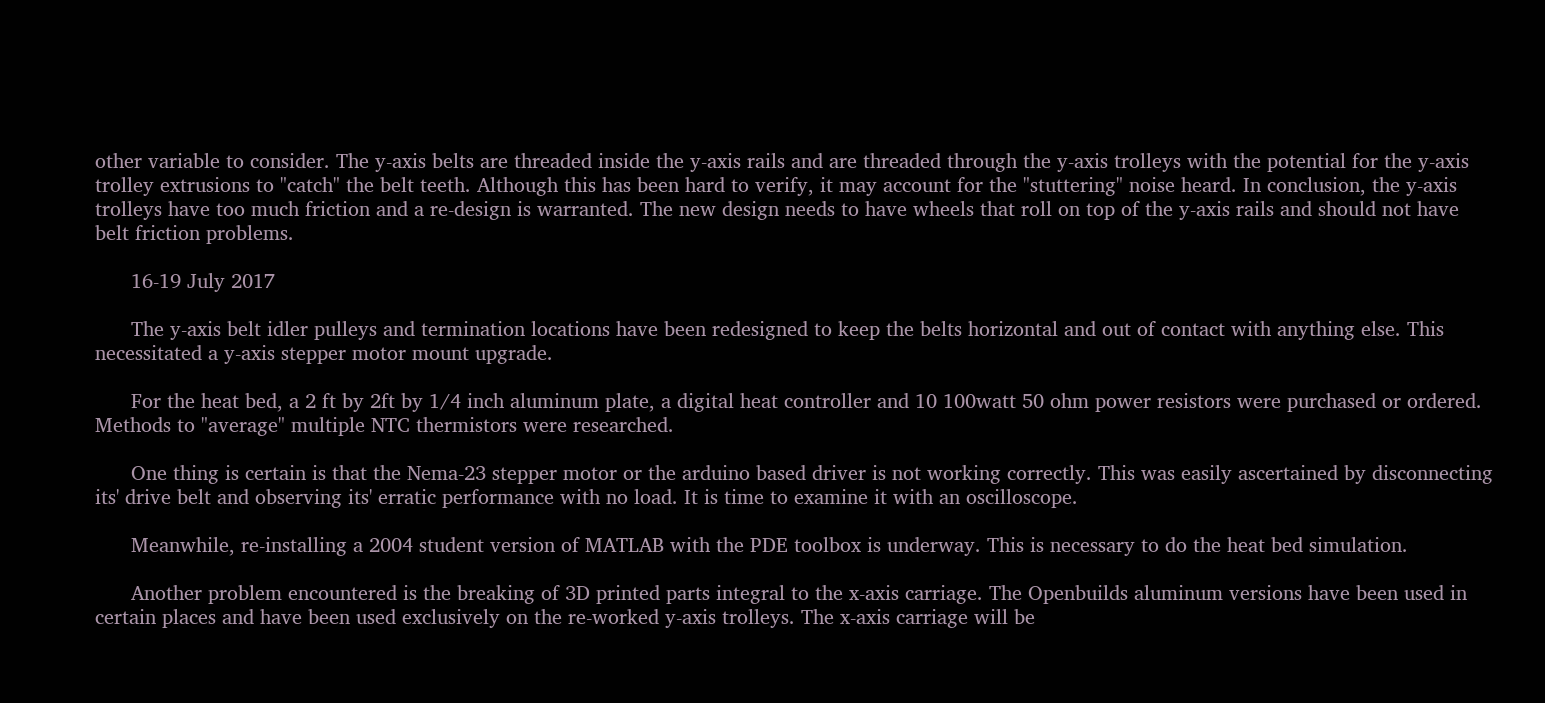other variable to consider. The y-axis belts are threaded inside the y-axis rails and are threaded through the y-axis trolleys with the potential for the y-axis trolley extrusions to "catch" the belt teeth. Although this has been hard to verify, it may account for the "stuttering" noise heard. In conclusion, the y-axis trolleys have too much friction and a re-design is warranted. The new design needs to have wheels that roll on top of the y-axis rails and should not have belt friction problems.

      16-19 July 2017

      The y-axis belt idler pulleys and termination locations have been redesigned to keep the belts horizontal and out of contact with anything else. This necessitated a y-axis stepper motor mount upgrade.

      For the heat bed, a 2 ft by 2ft by 1/4 inch aluminum plate, a digital heat controller and 10 100watt 50 ohm power resistors were purchased or ordered. Methods to "average" multiple NTC thermistors were researched.

      One thing is certain is that the Nema-23 stepper motor or the arduino based driver is not working correctly. This was easily ascertained by disconnecting its' drive belt and observing its' erratic performance with no load. It is time to examine it with an oscilloscope.

      Meanwhile, re-installing a 2004 student version of MATLAB with the PDE toolbox is underway. This is necessary to do the heat bed simulation.

      Another problem encountered is the breaking of 3D printed parts integral to the x-axis carriage. The Openbuilds aluminum versions have been used in certain places and have been used exclusively on the re-worked y-axis trolleys. The x-axis carriage will be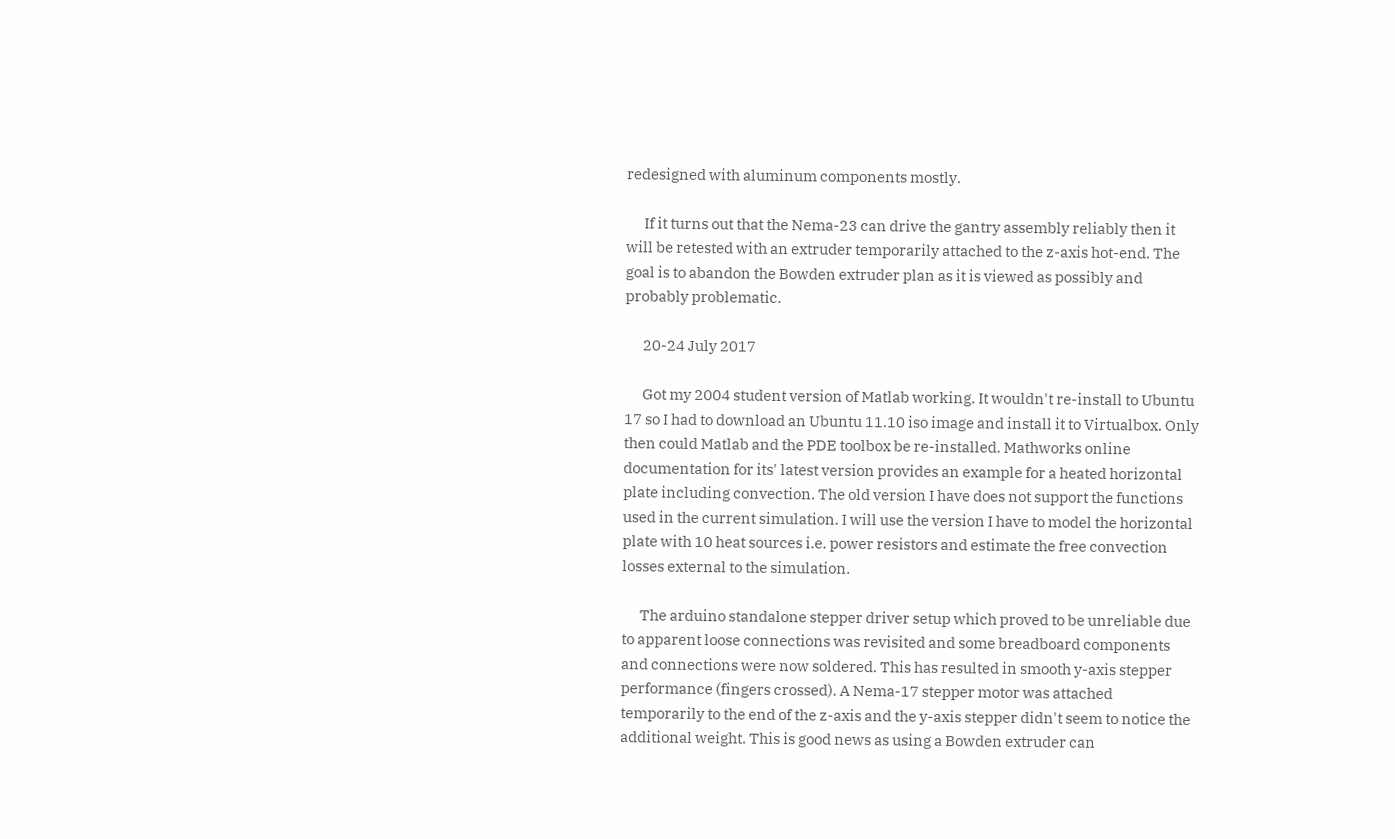redesigned with aluminum components mostly.

      If it turns out that the Nema-23 can drive the gantry assembly reliably then it will be retested with an extruder temporarily attached to the z-axis hot-end. The goal is to abandon the Bowden extruder plan as it is viewed as possibly and probably problematic.

      20-24 July 2017

      Got my 2004 student version of Matlab working. It wouldn't re-install to Ubuntu 17 so I had to download an Ubuntu 11.10 iso image and install it to Virtualbox. Only then could Matlab and the PDE toolbox be re-installed. Mathworks online documentation for its' latest version provides an example for a heated horizontal plate including convection. The old version I have does not support the functions used in the current simulation. I will use the version I have to model the horizontal plate with 10 heat sources i.e. power resistors and estimate the free convection losses external to the simulation.

      The arduino standalone stepper driver setup which proved to be unreliable due to apparent loose connections was revisited and some breadboard components and connections were now soldered. This has resulted in smooth y-axis stepper performance (fingers crossed). A Nema-17 stepper motor was attached temporarily to the end of the z-axis and the y-axis stepper didn't seem to notice the additional weight. This is good news as using a Bowden extruder can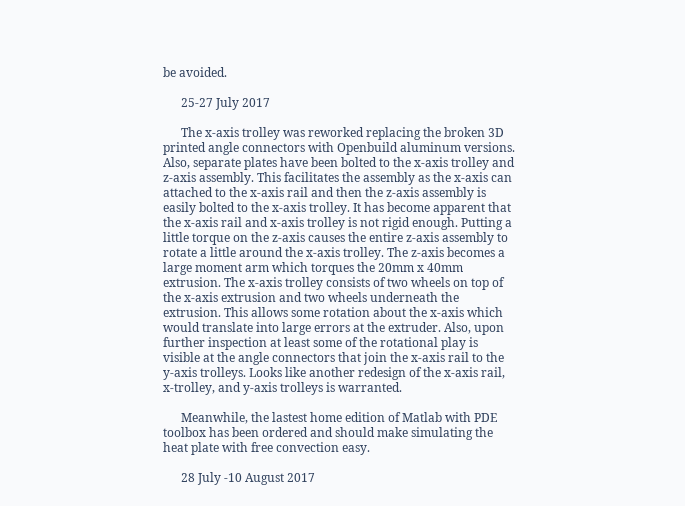be avoided.

      25-27 July 2017

      The x-axis trolley was reworked replacing the broken 3D printed angle connectors with Openbuild aluminum versions. Also, separate plates have been bolted to the x-axis trolley and z-axis assembly. This facilitates the assembly as the x-axis can attached to the x-axis rail and then the z-axis assembly is easily bolted to the x-axis trolley. It has become apparent that the x-axis rail and x-axis trolley is not rigid enough. Putting a little torque on the z-axis causes the entire z-axis assembly to rotate a little around the x-axis trolley. The z-axis becomes a large moment arm which torques the 20mm x 40mm extrusion. The x-axis trolley consists of two wheels on top of the x-axis extrusion and two wheels underneath the extrusion. This allows some rotation about the x-axis which would translate into large errors at the extruder. Also, upon further inspection at least some of the rotational play is visible at the angle connectors that join the x-axis rail to the y-axis trolleys. Looks like another redesign of the x-axis rail, x-trolley, and y-axis trolleys is warranted.

      Meanwhile, the lastest home edition of Matlab with PDE toolbox has been ordered and should make simulating the heat plate with free convection easy.

      28 July -10 August 2017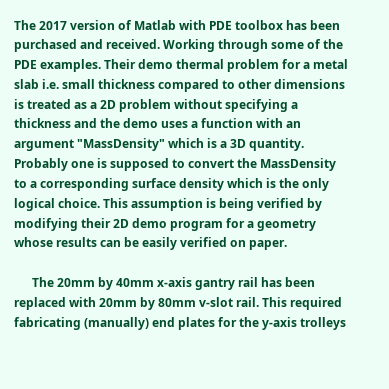The 2017 version of Matlab with PDE toolbox has been purchased and received. Working through some of the PDE examples. Their demo thermal problem for a metal slab i.e. small thickness compared to other dimensions is treated as a 2D problem without specifying a thickness and the demo uses a function with an argument "MassDensity" which is a 3D quantity. Probably one is supposed to convert the MassDensity to a corresponding surface density which is the only logical choice. This assumption is being verified by modifying their 2D demo program for a geometry whose results can be easily verified on paper.

      The 20mm by 40mm x-axis gantry rail has been replaced with 20mm by 80mm v-slot rail. This required fabricating (manually) end plates for the y-axis trolleys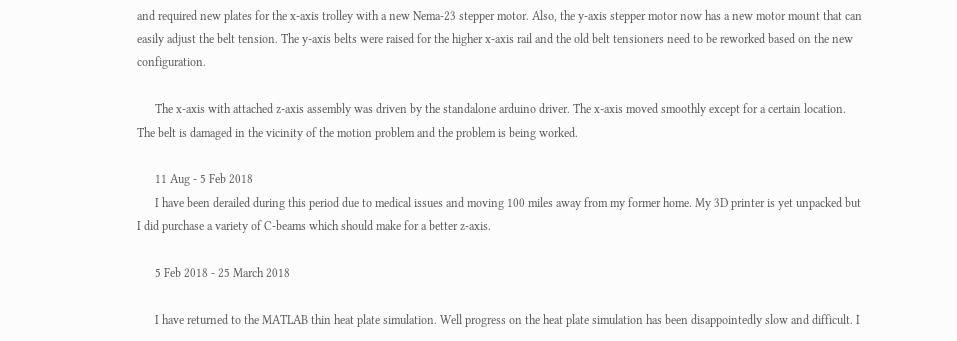and required new plates for the x-axis trolley with a new Nema-23 stepper motor. Also, the y-axis stepper motor now has a new motor mount that can easily adjust the belt tension. The y-axis belts were raised for the higher x-axis rail and the old belt tensioners need to be reworked based on the new configuration.

      The x-axis with attached z-axis assembly was driven by the standalone arduino driver. The x-axis moved smoothly except for a certain location. The belt is damaged in the vicinity of the motion problem and the problem is being worked.

      11 Aug - 5 Feb 2018
      I have been derailed during this period due to medical issues and moving 100 miles away from my former home. My 3D printer is yet unpacked but I did purchase a variety of C-beams which should make for a better z-axis.

      5 Feb 2018 - 25 March 2018

      I have returned to the MATLAB thin heat plate simulation. Well progress on the heat plate simulation has been disappointedly slow and difficult. I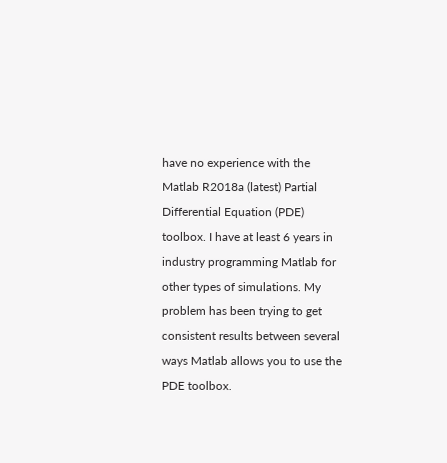have no experience with the Matlab R2018a (latest) Partial Differential Equation (PDE) toolbox. I have at least 6 years in industry programming Matlab for other types of simulations. My problem has been trying to get consistent results between several ways Matlab allows you to use the PDE toolbox.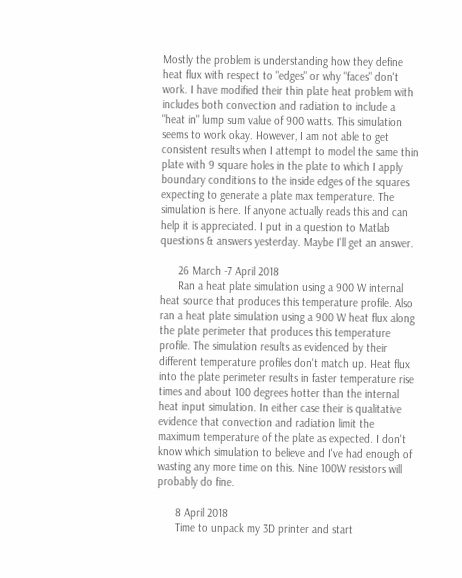Mostly the problem is understanding how they define heat flux with respect to "edges" or why "faces" don't work. I have modified their thin plate heat problem with includes both convection and radiation to include a "heat in" lump sum value of 900 watts. This simulation seems to work okay. However, I am not able to get consistent results when I attempt to model the same thin plate with 9 square holes in the plate to which I apply boundary conditions to the inside edges of the squares expecting to generate a plate max temperature. The simulation is here. If anyone actually reads this and can help it is appreciated. I put in a question to Matlab questions & answers yesterday. Maybe I'll get an answer.

      26 March -7 April 2018
      Ran a heat plate simulation using a 900 W internal heat source that produces this temperature profile. Also ran a heat plate simulation using a 900 W heat flux along the plate perimeter that produces this temperature profile. The simulation results as evidenced by their different temperature profiles don't match up. Heat flux into the plate perimeter results in faster temperature rise times and about 100 degrees hotter than the internal heat input simulation. In either case their is qualitative evidence that convection and radiation limit the maximum temperature of the plate as expected. I don't know which simulation to believe and I've had enough of wasting any more time on this. Nine 100W resistors will probably do fine.

      8 April 2018
      Time to unpack my 3D printer and start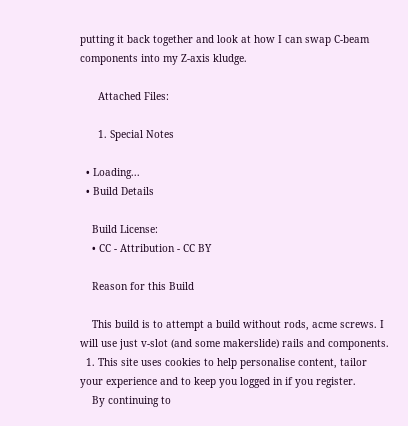putting it back together and look at how I can swap C-beam components into my Z-axis kludge.

      Attached Files:

      1. Special Notes

  • Loading...
  • Build Details

    Build License:
    • CC - Attribution - CC BY

    Reason for this Build

    This build is to attempt a build without rods, acme screws. I will use just v-slot (and some makerslide) rails and components.
  1. This site uses cookies to help personalise content, tailor your experience and to keep you logged in if you register.
    By continuing to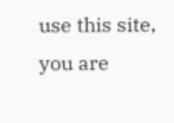use this site, you are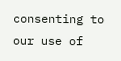consenting to our use of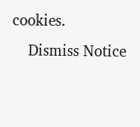cookies.
    Dismiss Notice